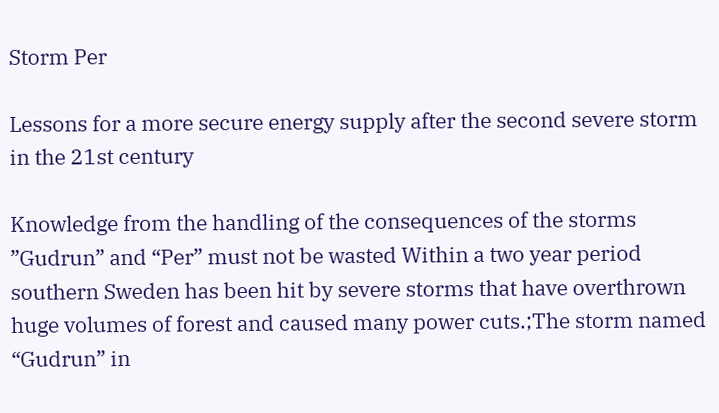Storm Per

Lessons for a more secure energy supply after the second severe storm in the 21st century

Knowledge from the handling of the consequences of the storms ”Gudrun” and “Per” must not be wasted Within a two year period southern Sweden has been hit by severe storms that have overthrown huge volumes of forest and caused many power cuts.;The storm named “Gudrun” in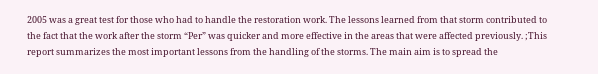2005 was a great test for those who had to handle the restoration work. The lessons learned from that storm contributed to the fact that the work after the storm “Per” was quicker and more effective in the areas that were affected previously. ;This report summarizes the most important lessons from the handling of the storms. The main aim is to spread the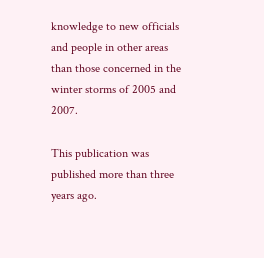knowledge to new officials and people in other areas than those concerned in the winter storms of 2005 and 2007.

This publication was published more than three years ago.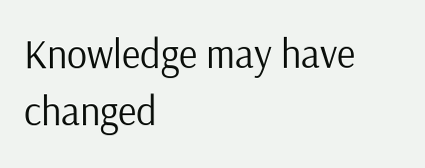Knowledge may have changed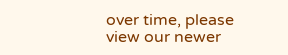over time, please view our newer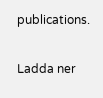publications.

Ladda ner